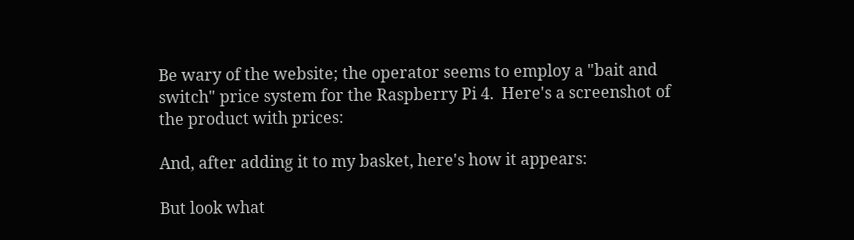Be wary of the website; the operator seems to employ a "bait and switch" price system for the Raspberry Pi 4.  Here's a screenshot of the product with prices:

And, after adding it to my basket, here's how it appears:

But look what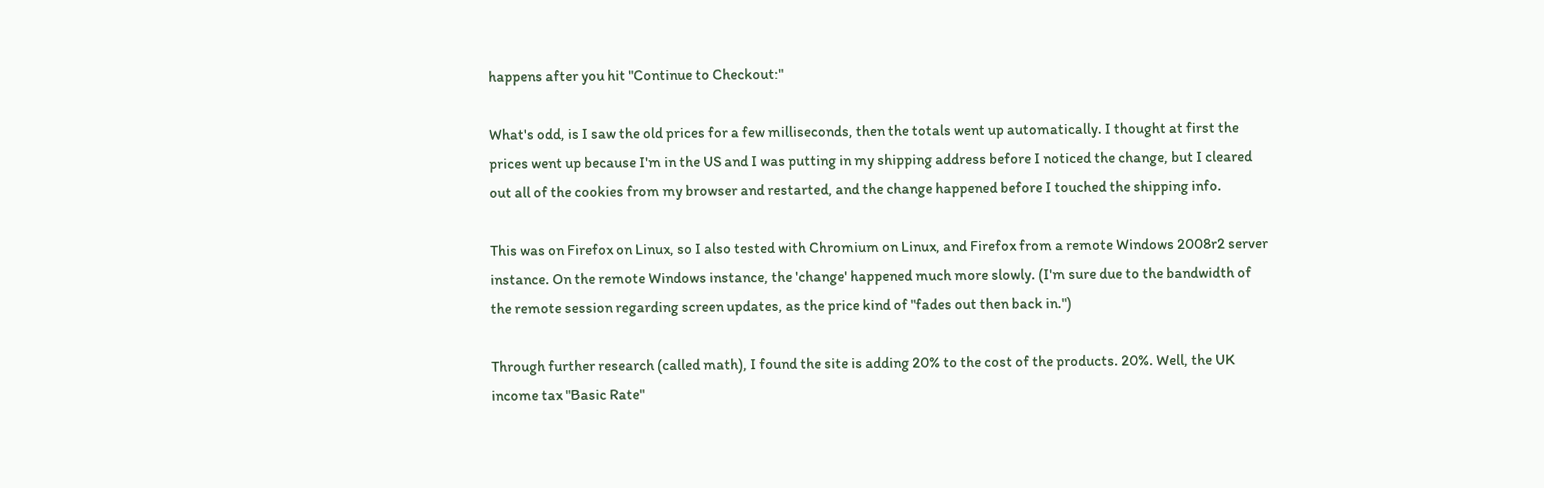happens after you hit "Continue to Checkout:"

What's odd, is I saw the old prices for a few milliseconds, then the totals went up automatically. I thought at first the prices went up because I'm in the US and I was putting in my shipping address before I noticed the change, but I cleared out all of the cookies from my browser and restarted, and the change happened before I touched the shipping info.

This was on Firefox on Linux, so I also tested with Chromium on Linux, and Firefox from a remote Windows 2008r2 server instance. On the remote Windows instance, the 'change' happened much more slowly. (I'm sure due to the bandwidth of the remote session regarding screen updates, as the price kind of "fades out then back in.")

Through further research (called math), I found the site is adding 20% to the cost of the products. 20%. Well, the UK income tax "Basic Rate"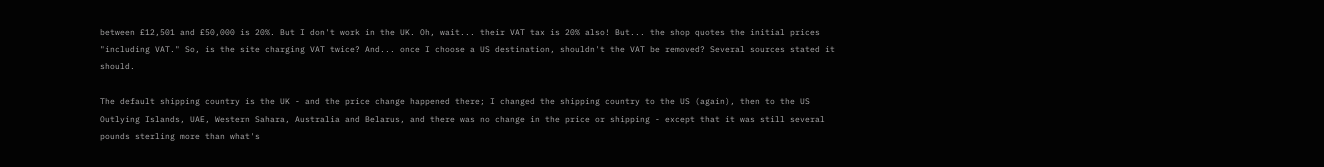between £12,501 and £50,000 is 20%. But I don't work in the UK. Oh, wait... their VAT tax is 20% also! But... the shop quotes the initial prices "including VAT." So, is the site charging VAT twice? And... once I choose a US destination, shouldn't the VAT be removed? Several sources stated it should.

The default shipping country is the UK - and the price change happened there; I changed the shipping country to the US (again), then to the US Outlying Islands, UAE, Western Sahara, Australia and Belarus, and there was no change in the price or shipping - except that it was still several pounds sterling more than what's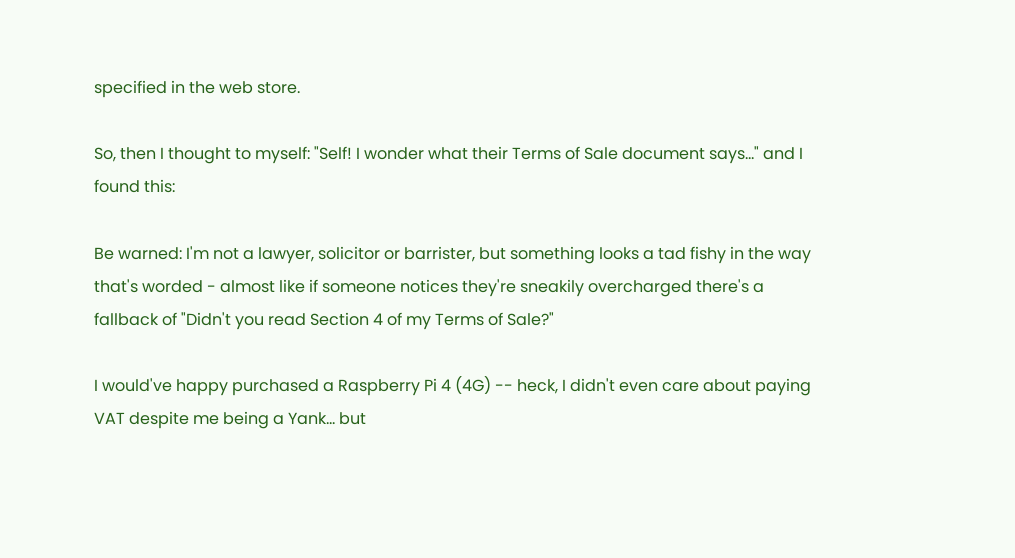specified in the web store.

So, then I thought to myself: "Self! I wonder what their Terms of Sale document says..." and I found this:

Be warned: I'm not a lawyer, solicitor or barrister, but something looks a tad fishy in the way that's worded - almost like if someone notices they're sneakily overcharged there's a fallback of "Didn't you read Section 4 of my Terms of Sale?"

I would've happy purchased a Raspberry Pi 4 (4G) -- heck, I didn't even care about paying VAT despite me being a Yank... but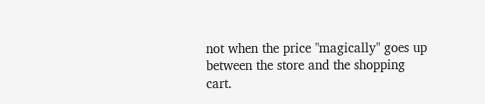not when the price "magically" goes up between the store and the shopping cart.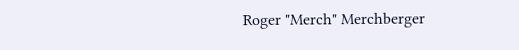Roger "Merch" Merchberger